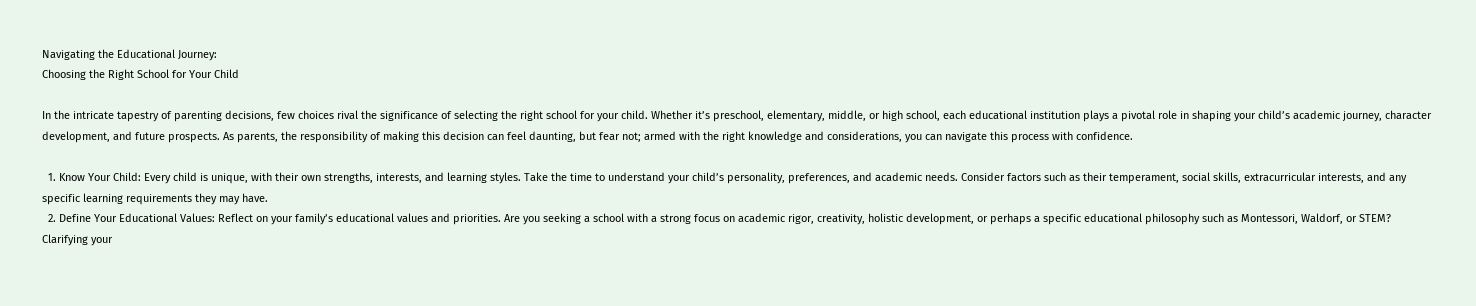Navigating the Educational Journey:
Choosing the Right School for Your Child

In the intricate tapestry of parenting decisions, few choices rival the significance of selecting the right school for your child. Whether it’s preschool, elementary, middle, or high school, each educational institution plays a pivotal role in shaping your child’s academic journey, character development, and future prospects. As parents, the responsibility of making this decision can feel daunting, but fear not; armed with the right knowledge and considerations, you can navigate this process with confidence.

  1. Know Your Child: Every child is unique, with their own strengths, interests, and learning styles. Take the time to understand your child’s personality, preferences, and academic needs. Consider factors such as their temperament, social skills, extracurricular interests, and any specific learning requirements they may have.
  2. Define Your Educational Values: Reflect on your family’s educational values and priorities. Are you seeking a school with a strong focus on academic rigor, creativity, holistic development, or perhaps a specific educational philosophy such as Montessori, Waldorf, or STEM? Clarifying your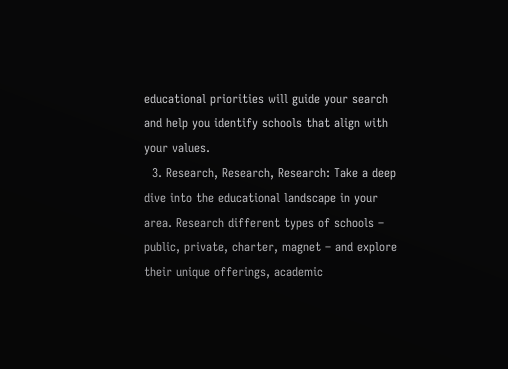educational priorities will guide your search and help you identify schools that align with your values.
  3. Research, Research, Research: Take a deep dive into the educational landscape in your area. Research different types of schools – public, private, charter, magnet – and explore their unique offerings, academic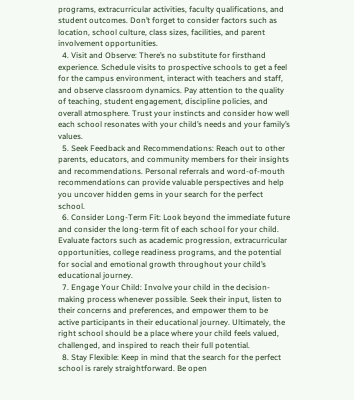programs, extracurricular activities, faculty qualifications, and student outcomes. Don’t forget to consider factors such as location, school culture, class sizes, facilities, and parent involvement opportunities.
  4. Visit and Observe: There’s no substitute for firsthand experience. Schedule visits to prospective schools to get a feel for the campus environment, interact with teachers and staff, and observe classroom dynamics. Pay attention to the quality of teaching, student engagement, discipline policies, and overall atmosphere. Trust your instincts and consider how well each school resonates with your child’s needs and your family’s values.
  5. Seek Feedback and Recommendations: Reach out to other parents, educators, and community members for their insights and recommendations. Personal referrals and word-of-mouth recommendations can provide valuable perspectives and help you uncover hidden gems in your search for the perfect school.
  6. Consider Long-Term Fit: Look beyond the immediate future and consider the long-term fit of each school for your child. Evaluate factors such as academic progression, extracurricular opportunities, college readiness programs, and the potential for social and emotional growth throughout your child’s educational journey.
  7. Engage Your Child: Involve your child in the decision-making process whenever possible. Seek their input, listen to their concerns and preferences, and empower them to be active participants in their educational journey. Ultimately, the right school should be a place where your child feels valued, challenged, and inspired to reach their full potential.
  8. Stay Flexible: Keep in mind that the search for the perfect school is rarely straightforward. Be open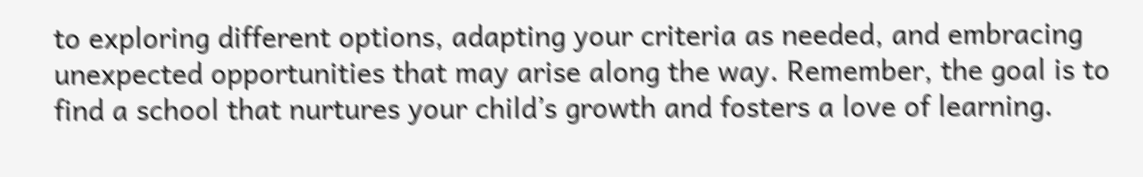to exploring different options, adapting your criteria as needed, and embracing unexpected opportunities that may arise along the way. Remember, the goal is to find a school that nurtures your child’s growth and fosters a love of learning.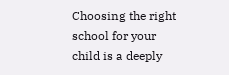Choosing the right school for your child is a deeply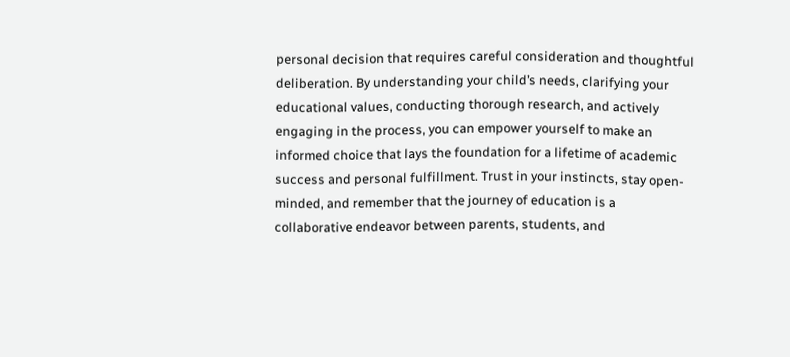personal decision that requires careful consideration and thoughtful deliberation. By understanding your child’s needs, clarifying your educational values, conducting thorough research, and actively engaging in the process, you can empower yourself to make an informed choice that lays the foundation for a lifetime of academic success and personal fulfillment. Trust in your instincts, stay open-minded, and remember that the journey of education is a collaborative endeavor between parents, students, and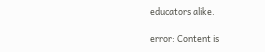educators alike.

error: Content is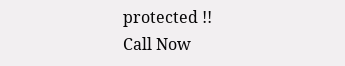protected !!
Call Now